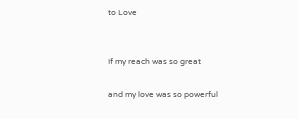to Love


If my reach was so great

and my love was so powerful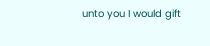unto you I would gift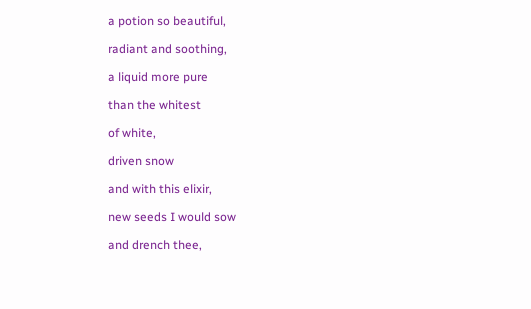a potion so beautiful,

radiant and soothing,

a liquid more pure

than the whitest

of white,

driven snow

and with this elixir,

new seeds I would sow

and drench thee,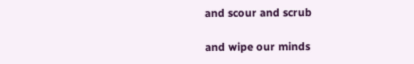and scour and scrub

and wipe our minds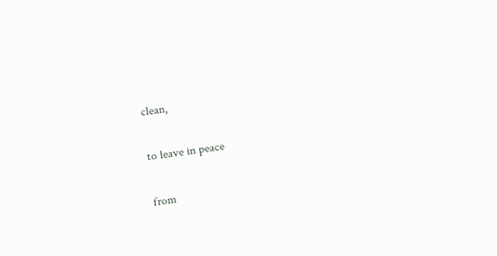clean,

to leave in peace

from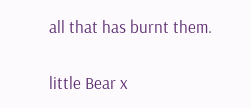all that has burnt them.


little Bear x